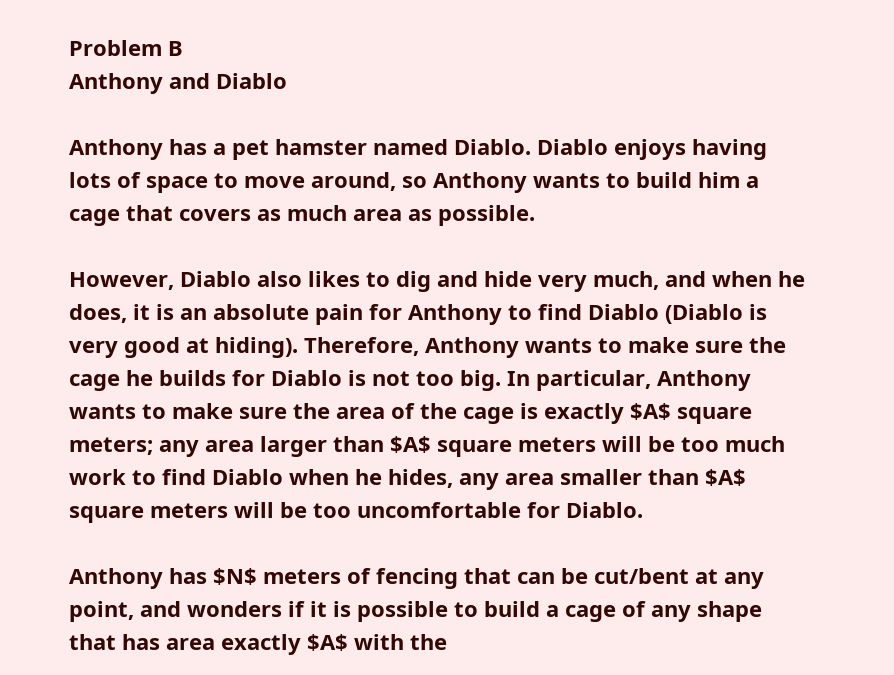Problem B
Anthony and Diablo

Anthony has a pet hamster named Diablo. Diablo enjoys having lots of space to move around, so Anthony wants to build him a cage that covers as much area as possible.

However, Diablo also likes to dig and hide very much, and when he does, it is an absolute pain for Anthony to find Diablo (Diablo is very good at hiding). Therefore, Anthony wants to make sure the cage he builds for Diablo is not too big. In particular, Anthony wants to make sure the area of the cage is exactly $A$ square meters; any area larger than $A$ square meters will be too much work to find Diablo when he hides, any area smaller than $A$ square meters will be too uncomfortable for Diablo.

Anthony has $N$ meters of fencing that can be cut/bent at any point, and wonders if it is possible to build a cage of any shape that has area exactly $A$ with the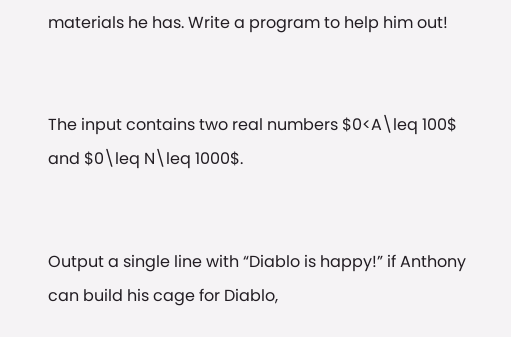materials he has. Write a program to help him out!


The input contains two real numbers $0<A\leq 100$ and $0\leq N\leq 1000$.


Output a single line with “Diablo is happy!” if Anthony can build his cage for Diablo,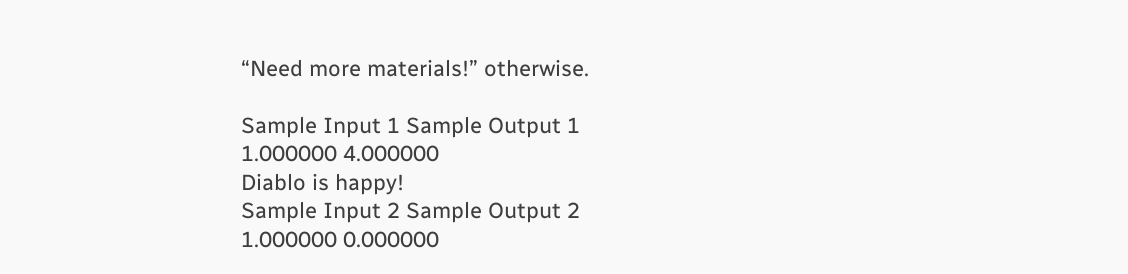“Need more materials!” otherwise.

Sample Input 1 Sample Output 1
1.000000 4.000000
Diablo is happy!
Sample Input 2 Sample Output 2
1.000000 0.000000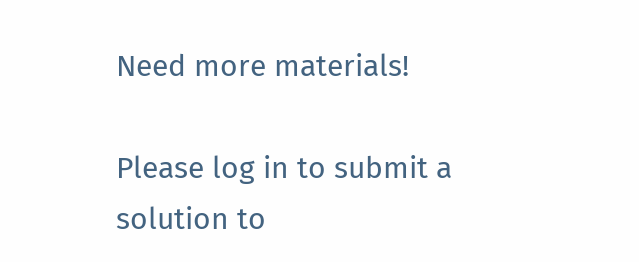Need more materials!

Please log in to submit a solution to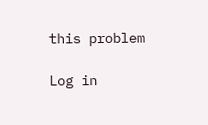this problem

Log in